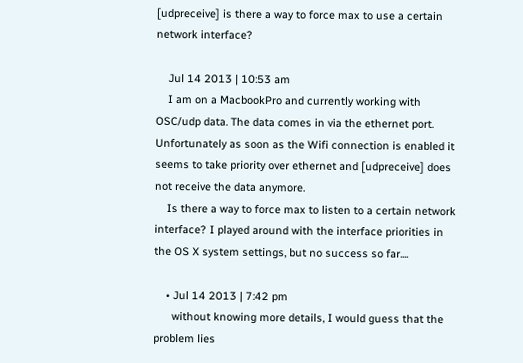[udpreceive] is there a way to force max to use a certain network interface?

    Jul 14 2013 | 10:53 am
    I am on a MacbookPro and currently working with OSC/udp data. The data comes in via the ethernet port. Unfortunately as soon as the Wifi connection is enabled it seems to take priority over ethernet and [udpreceive] does not receive the data anymore.
    Is there a way to force max to listen to a certain network interface? I played around with the interface priorities in the OS X system settings, but no success so far....

    • Jul 14 2013 | 7:42 pm
      without knowing more details, I would guess that the problem lies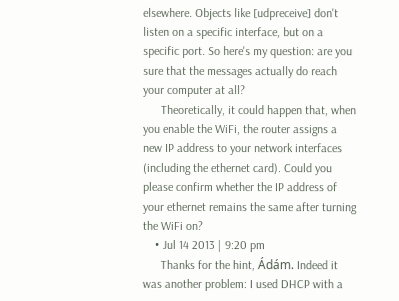elsewhere. Objects like [udpreceive] don't listen on a specific interface, but on a specific port. So here's my question: are you sure that the messages actually do reach your computer at all?
      Theoretically, it could happen that, when you enable the WiFi, the router assigns a new IP address to your network interfaces (including the ethernet card). Could you please confirm whether the IP address of your ethernet remains the same after turning the WiFi on?
    • Jul 14 2013 | 9:20 pm
      Thanks for the hint, Ádám. Indeed it was another problem: I used DHCP with a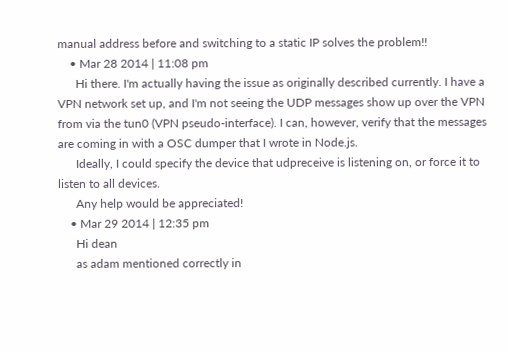manual address before and switching to a static IP solves the problem!!
    • Mar 28 2014 | 11:08 pm
      Hi there. I'm actually having the issue as originally described currently. I have a VPN network set up, and I'm not seeing the UDP messages show up over the VPN from via the tun0 (VPN pseudo-interface). I can, however, verify that the messages are coming in with a OSC dumper that I wrote in Node.js.
      Ideally, I could specify the device that udpreceive is listening on, or force it to listen to all devices.
      Any help would be appreciated!
    • Mar 29 2014 | 12:35 pm
      Hi dean
      as adam mentioned correctly in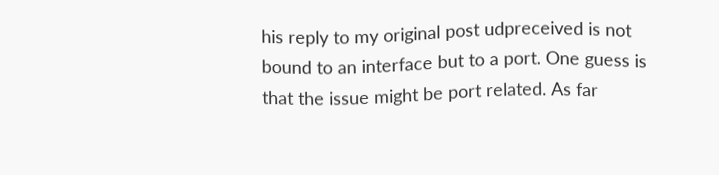his reply to my original post udpreceived is not bound to an interface but to a port. One guess is that the issue might be port related. As far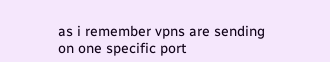as i remember vpns are sending on one specific port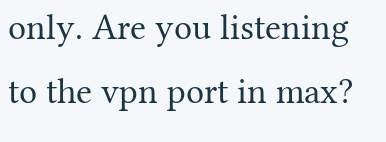only. Are you listening to the vpn port in max?